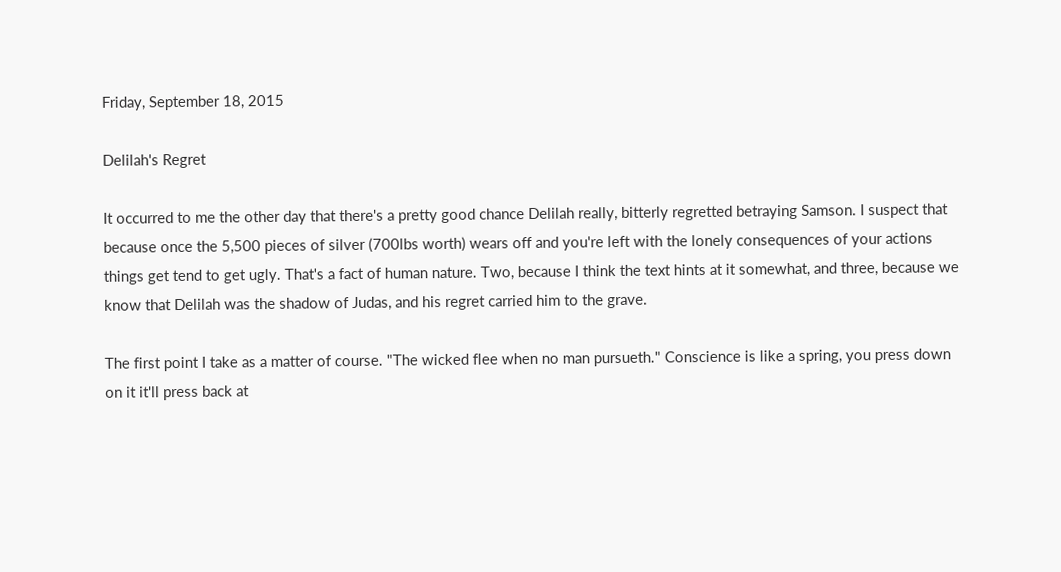Friday, September 18, 2015

Delilah's Regret

It occurred to me the other day that there's a pretty good chance Delilah really, bitterly regretted betraying Samson. I suspect that because once the 5,500 pieces of silver (700lbs worth) wears off and you're left with the lonely consequences of your actions things get tend to get ugly. That's a fact of human nature. Two, because I think the text hints at it somewhat, and three, because we know that Delilah was the shadow of Judas, and his regret carried him to the grave.

The first point I take as a matter of course. "The wicked flee when no man pursueth." Conscience is like a spring, you press down on it it'll press back at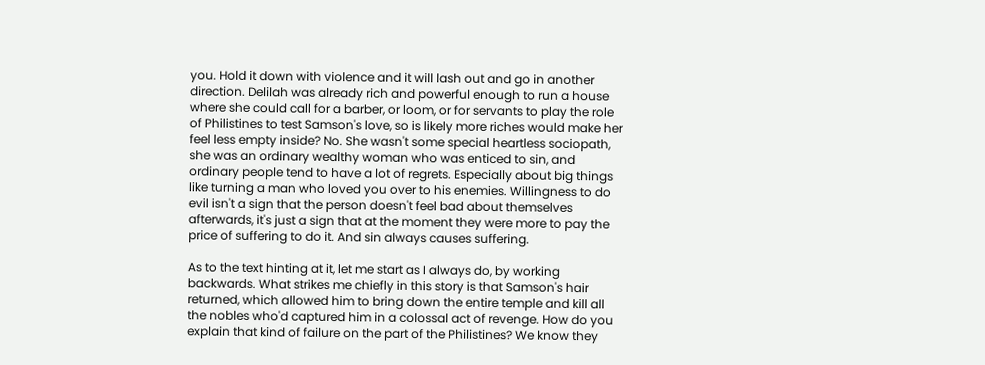you. Hold it down with violence and it will lash out and go in another direction. Delilah was already rich and powerful enough to run a house where she could call for a barber, or loom, or for servants to play the role of Philistines to test Samson's love, so is likely more riches would make her feel less empty inside? No. She wasn't some special heartless sociopath, she was an ordinary wealthy woman who was enticed to sin, and ordinary people tend to have a lot of regrets. Especially about big things like turning a man who loved you over to his enemies. Willingness to do evil isn't a sign that the person doesn't feel bad about themselves afterwards, it's just a sign that at the moment they were more to pay the price of suffering to do it. And sin always causes suffering.

As to the text hinting at it, let me start as I always do, by working backwards. What strikes me chiefly in this story is that Samson's hair returned, which allowed him to bring down the entire temple and kill all the nobles who'd captured him in a colossal act of revenge. How do you explain that kind of failure on the part of the Philistines? We know they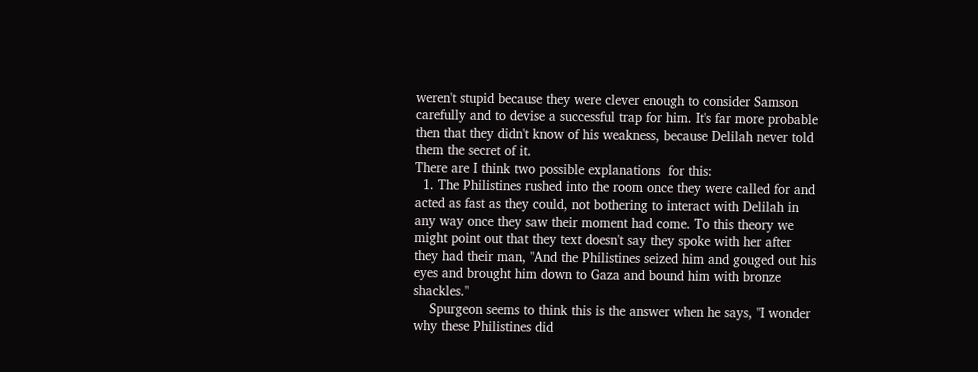weren't stupid because they were clever enough to consider Samson carefully and to devise a successful trap for him. It's far more probable then that they didn't know of his weakness, because Delilah never told them the secret of it.
There are I think two possible explanations  for this:
  1. The Philistines rushed into the room once they were called for and acted as fast as they could, not bothering to interact with Delilah in any way once they saw their moment had come. To this theory we might point out that they text doesn't say they spoke with her after they had their man, "And the Philistines seized him and gouged out his eyes and brought him down to Gaza and bound him with bronze shackles."
    Spurgeon seems to think this is the answer when he says, "I wonder why these Philistines did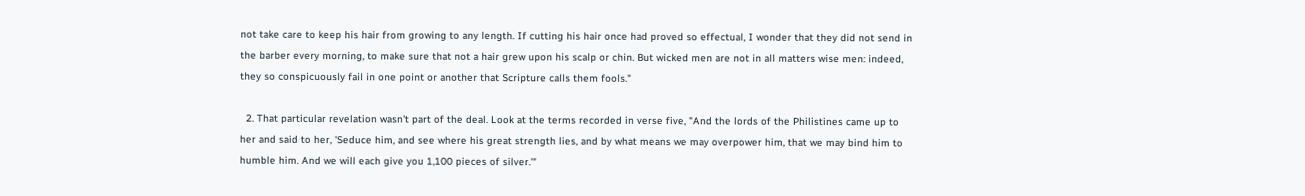not take care to keep his hair from growing to any length. If cutting his hair once had proved so effectual, I wonder that they did not send in the barber every morning, to make sure that not a hair grew upon his scalp or chin. But wicked men are not in all matters wise men: indeed, they so conspicuously fail in one point or another that Scripture calls them fools."

  2. That particular revelation wasn't part of the deal. Look at the terms recorded in verse five, "And the lords of the Philistines came up to her and said to her, 'Seduce him, and see where his great strength lies, and by what means we may overpower him, that we may bind him to humble him. And we will each give you 1,100 pieces of silver.'"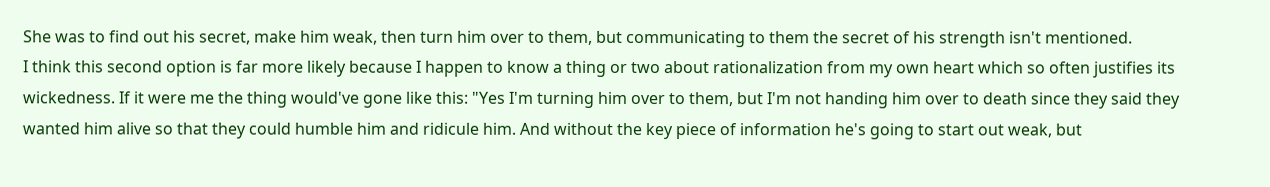She was to find out his secret, make him weak, then turn him over to them, but communicating to them the secret of his strength isn't mentioned.
I think this second option is far more likely because I happen to know a thing or two about rationalization from my own heart which so often justifies its wickedness. If it were me the thing would've gone like this: "Yes I'm turning him over to them, but I'm not handing him over to death since they said they wanted him alive so that they could humble him and ridicule him. And without the key piece of information he's going to start out weak, but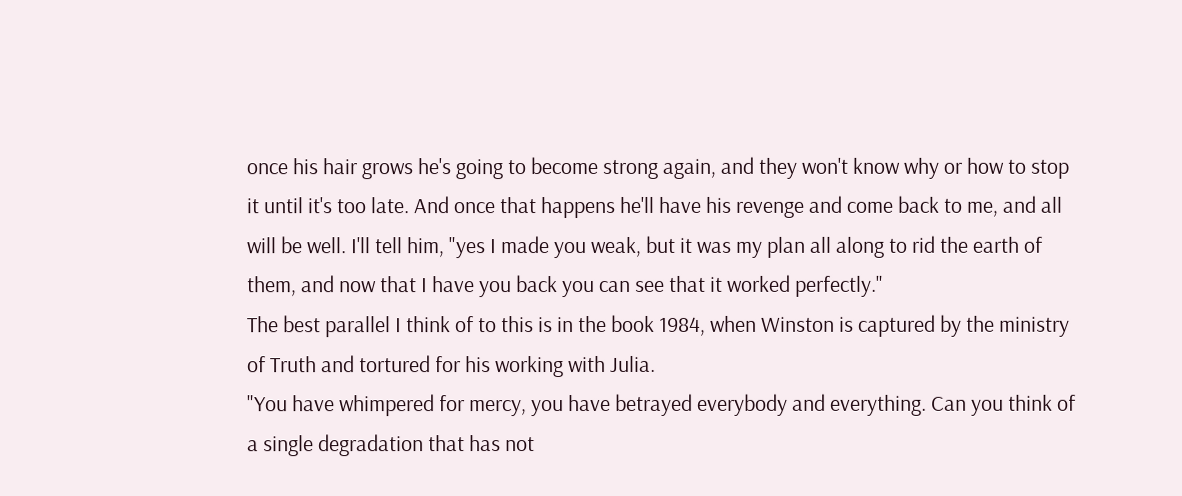once his hair grows he's going to become strong again, and they won't know why or how to stop it until it's too late. And once that happens he'll have his revenge and come back to me, and all will be well. I'll tell him, "yes I made you weak, but it was my plan all along to rid the earth of them, and now that I have you back you can see that it worked perfectly."
The best parallel I think of to this is in the book 1984, when Winston is captured by the ministry of Truth and tortured for his working with Julia.
"You have whimpered for mercy, you have betrayed everybody and everything. Can you think of a single degradation that has not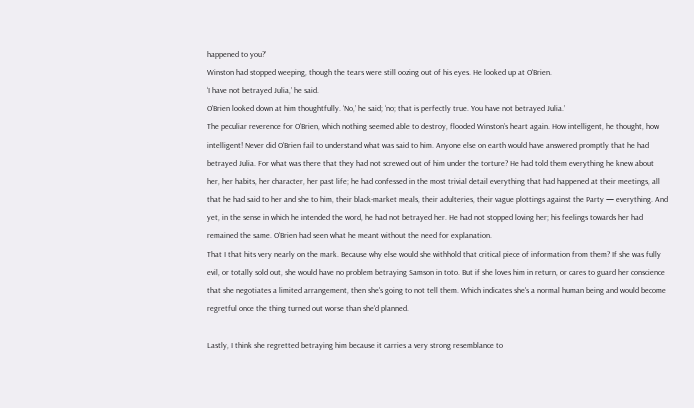happened to you?’
Winston had stopped weeping, though the tears were still oozing out of his eyes. He looked up at O’Brien.
‘I have not betrayed Julia,’ he said.
O’Brien looked down at him thoughtfully. ‘No,’ he said; ‘no; that is perfectly true. You have not betrayed Julia.’
The peculiar reverence for O’Brien, which nothing seemed able to destroy, flooded Winston’s heart again. How intelligent, he thought, how intelligent! Never did O’Brien fail to understand what was said to him. Anyone else on earth would have answered promptly that he had betrayed Julia. For what was there that they had not screwed out of him under the torture? He had told them everything he knew about her, her habits, her character, her past life; he had confessed in the most trivial detail everything that had happened at their meetings, all that he had said to her and she to him, their black-market meals, their adulteries, their vague plottings against the Party — everything. And yet, in the sense in which he intended the word, he had not betrayed her. He had not stopped loving her; his feelings towards her had remained the same. O’Brien had seen what he meant without the need for explanation.
That I that hits very nearly on the mark. Because why else would she withhold that critical piece of information from them? If she was fully evil, or totally sold out, she would have no problem betraying Samson in toto. But if she loves him in return, or cares to guard her conscience that she negotiates a limited arrangement, then she's going to not tell them. Which indicates she's a normal human being and would become regretful once the thing turned out worse than she'd planned.

Lastly, I think she regretted betraying him because it carries a very strong resemblance to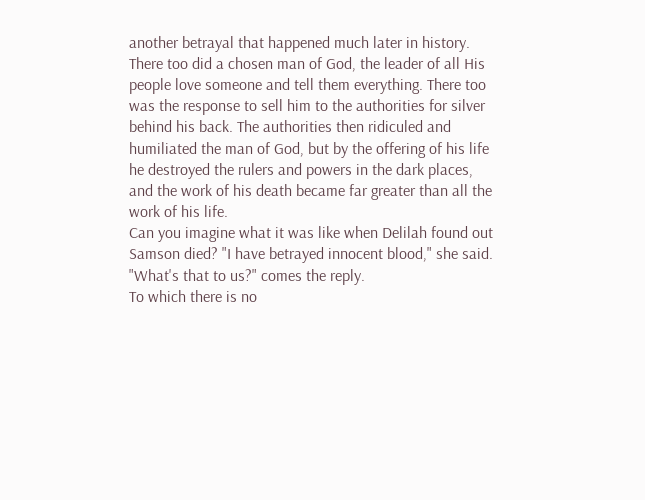another betrayal that happened much later in history. There too did a chosen man of God, the leader of all His people love someone and tell them everything. There too was the response to sell him to the authorities for silver behind his back. The authorities then ridiculed and humiliated the man of God, but by the offering of his life he destroyed the rulers and powers in the dark places, and the work of his death became far greater than all the work of his life.
Can you imagine what it was like when Delilah found out Samson died? "I have betrayed innocent blood," she said. "What's that to us?" comes the reply.
To which there is no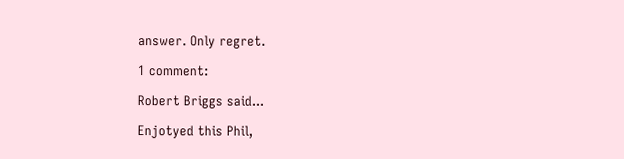answer. Only regret.

1 comment:

Robert Briggs said...

Enjotyed this Phil,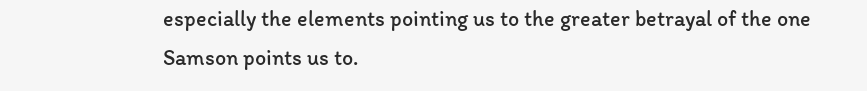especially the elements pointing us to the greater betrayal of the one Samson points us to.